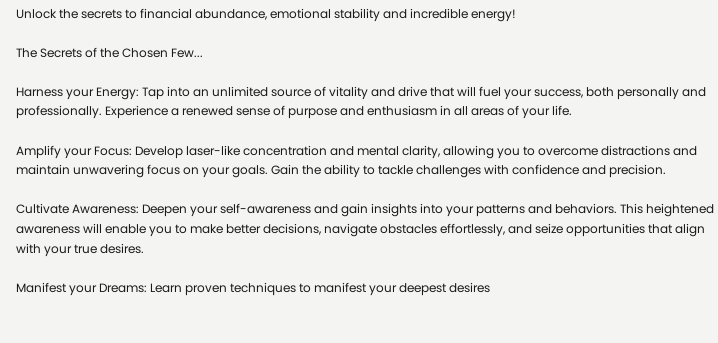Unlock the secrets to financial abundance, emotional stability and incredible energy!

The Secrets of the Chosen Few...

Harness your Energy: Tap into an unlimited source of vitality and drive that will fuel your success, both personally and professionally. Experience a renewed sense of purpose and enthusiasm in all areas of your life.

Amplify your Focus: Develop laser-like concentration and mental clarity, allowing you to overcome distractions and maintain unwavering focus on your goals. Gain the ability to tackle challenges with confidence and precision.

Cultivate Awareness: Deepen your self-awareness and gain insights into your patterns and behaviors. This heightened awareness will enable you to make better decisions, navigate obstacles effortlessly, and seize opportunities that align with your true desires.

Manifest your Dreams: Learn proven techniques to manifest your deepest desires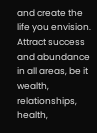and create the life you envision. Attract success and abundance in all areas, be it wealth, relationships, health,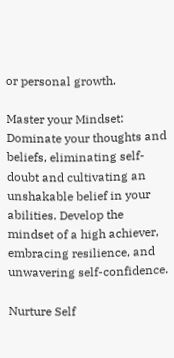or personal growth.

Master your Mindset: Dominate your thoughts and beliefs, eliminating self-doubt and cultivating an unshakable belief in your abilities. Develop the mindset of a high achiever, embracing resilience, and unwavering self-confidence.

Nurture Self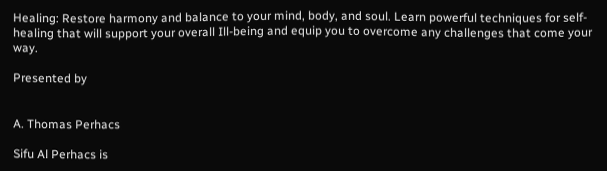Healing: Restore harmony and balance to your mind, body, and soul. Learn powerful techniques for self-healing that will support your overall Ill-being and equip you to overcome any challenges that come your way.

Presented by


A. Thomas Perhacs

Sifu Al Perhacs is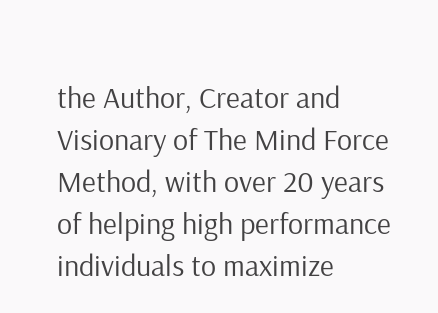the Author, Creator and Visionary of The Mind Force Method, with over 20 years of helping high performance individuals to maximize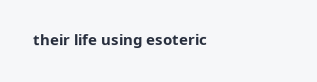their life using esoteric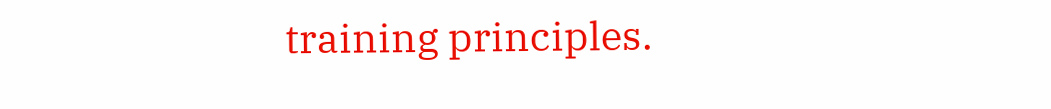training principles.